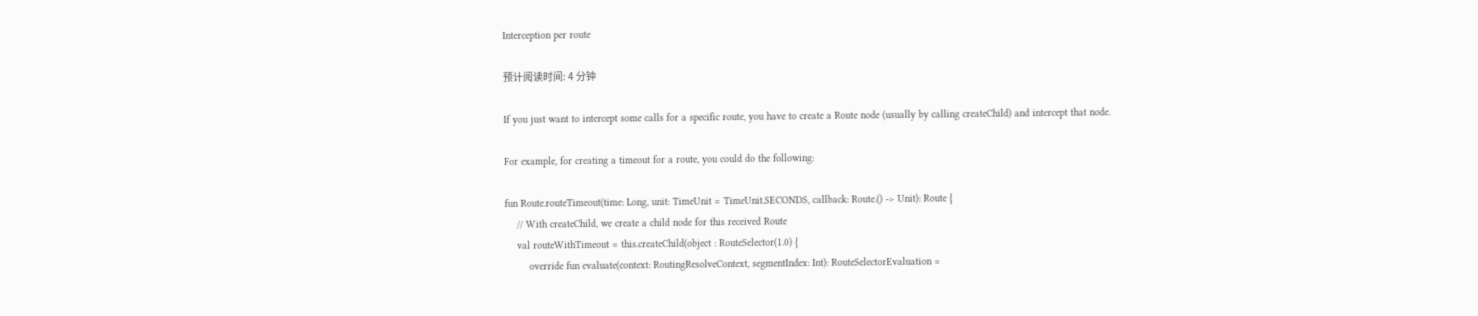Interception per route

预计阅读时间: 4 分钟

If you just want to intercept some calls for a specific route, you have to create a Route node (usually by calling createChild) and intercept that node.

For example, for creating a timeout for a route, you could do the following:

fun Route.routeTimeout(time: Long, unit: TimeUnit = TimeUnit.SECONDS, callback: Route.() -> Unit): Route {
    // With createChild, we create a child node for this received Route
    val routeWithTimeout = this.createChild(object : RouteSelector(1.0) {
        override fun evaluate(context: RoutingResolveContext, segmentIndex: Int): RouteSelectorEvaluation =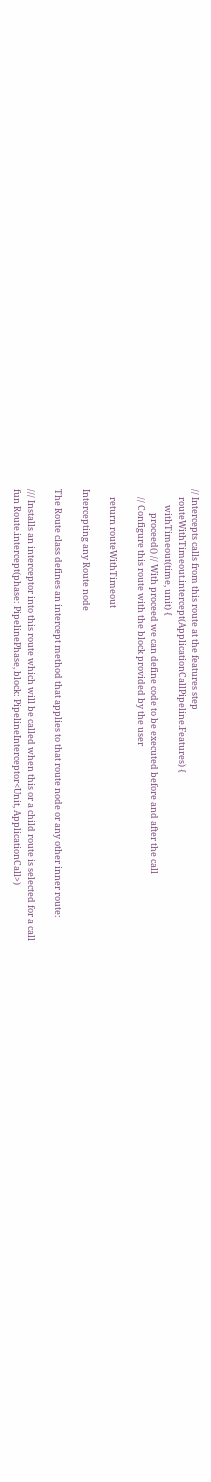// Intercepts calls from this route at the features step
    routeWithTimeout.intercept(ApplicationCallPipeline.Features) {
        withTimeout(time, unit) {
            proceed() // With proceed we can define code to be executed before and after the call
    // Configure this route with the block provided by the user

    return routeWithTimeout

Intercepting any Route node

The Route class defines an intercept method that applies to that route node or any other inner route:

/// Installs an interceptor into this route which will be called when this or a child route is selected for a call
fun Route.intercept(phase: PipelinePhase, block: PipelineInterceptor<Unit, ApplicationCall>)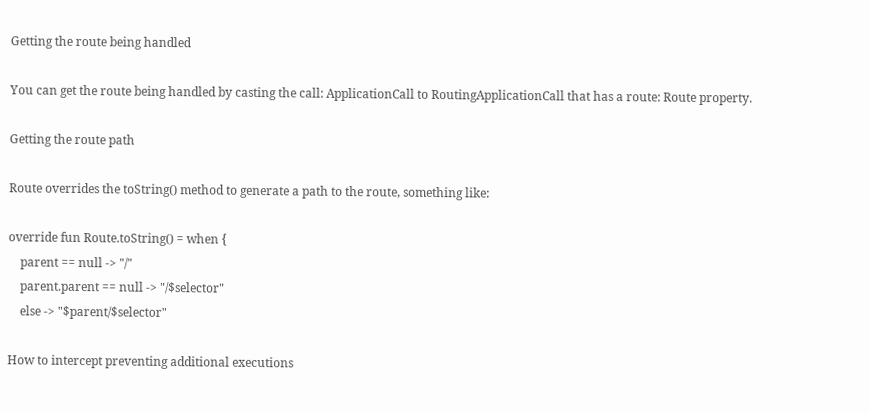Getting the route being handled

You can get the route being handled by casting the call: ApplicationCall to RoutingApplicationCall that has a route: Route property.

Getting the route path

Route overrides the toString() method to generate a path to the route, something like:

override fun Route.toString() = when {
    parent == null -> "/"
    parent.parent == null -> "/$selector"
    else -> "$parent/$selector"

How to intercept preventing additional executions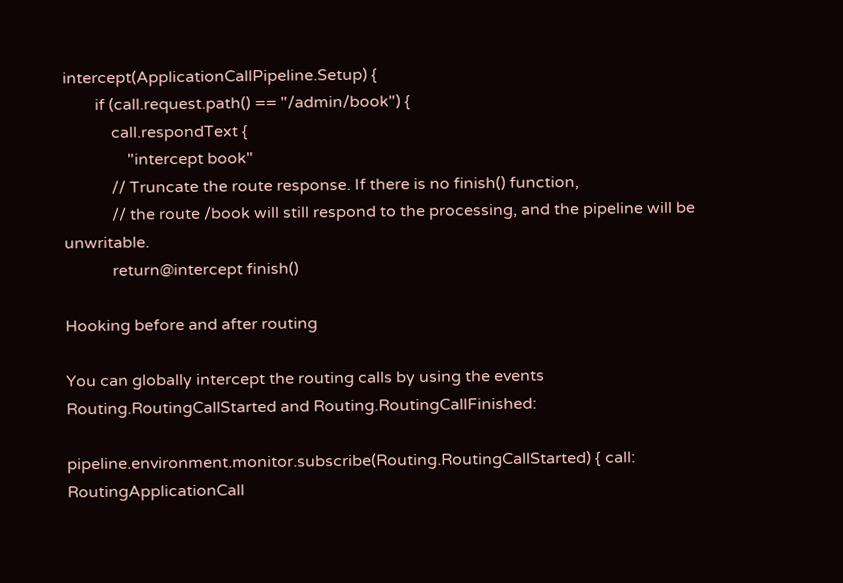intercept(ApplicationCallPipeline.Setup) {
        if (call.request.path() == "/admin/book") {
            call.respondText {
                "intercept book"
            // Truncate the route response. If there is no finish() function,
            // the route /book will still respond to the processing, and the pipeline will be unwritable.
            return@intercept finish()

Hooking before and after routing

You can globally intercept the routing calls by using the events Routing.RoutingCallStarted and Routing.RoutingCallFinished:

pipeline.environment.monitor.subscribe(Routing.RoutingCallStarted) { call: RoutingApplicationCall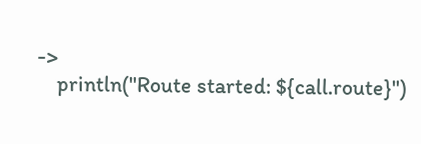->
    println("Route started: ${call.route}")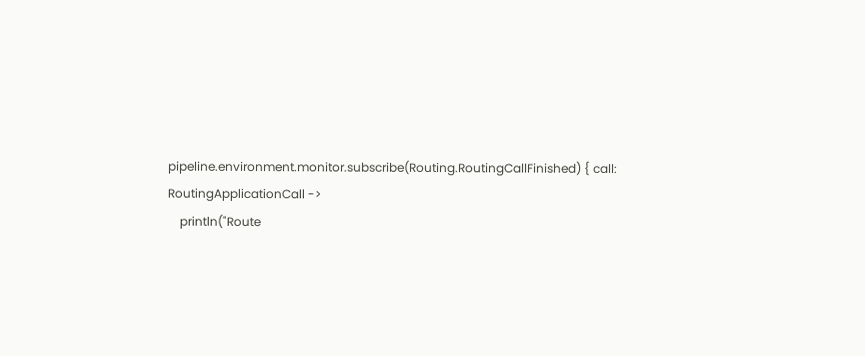pipeline.environment.monitor.subscribe(Routing.RoutingCallFinished) { call: RoutingApplicationCall ->
    println("Route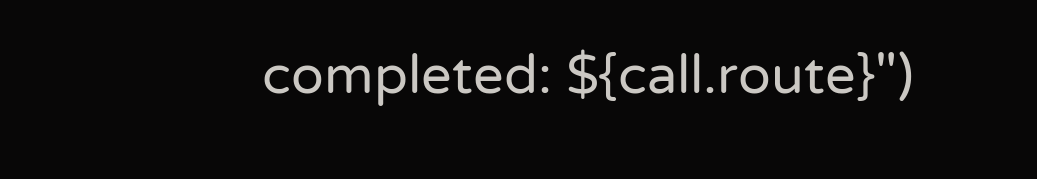completed: ${call.route}")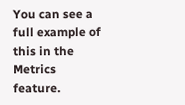You can see a full example of this in the Metrics feature.